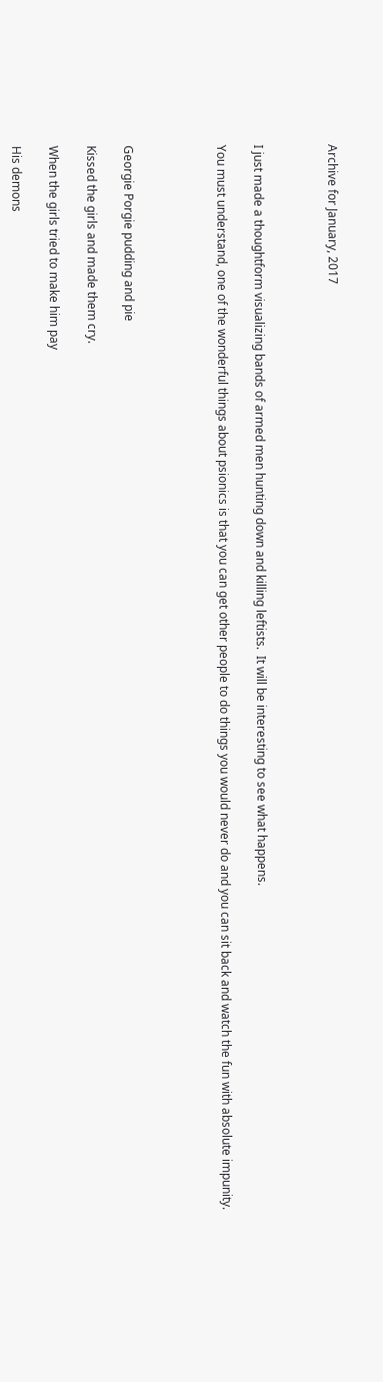Archive for January, 2017



I just made a thoughtform visualizing bands of armed men hunting down and killing leftists.  It will be interesting to see what happens.

You must understand, one of the wonderful things about psionics is that you can get other people to do things you would never do and you can sit back and watch the fun with absolute impunity.




Georgie Porgie pudding and pie

Kissed the girls and made them cry.

When the girls tried to make him pay

His demons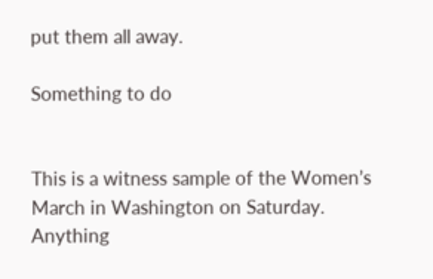put them all away.

Something to do


This is a witness sample of the Women’s March in Washington on Saturday.  Anything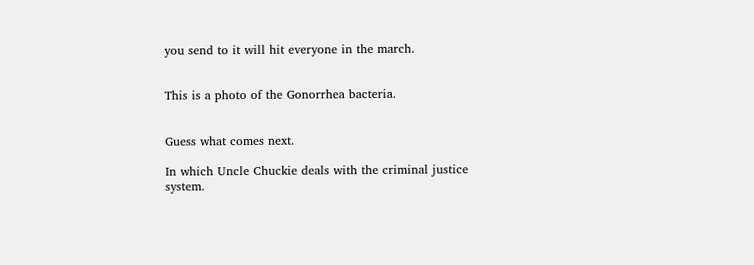you send to it will hit everyone in the march.


This is a photo of the Gonorrhea bacteria.


Guess what comes next.

In which Uncle Chuckie deals with the criminal justice system.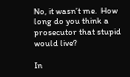No, it wasn’t me.  How long do you think a prosecutor that stupid would live?

In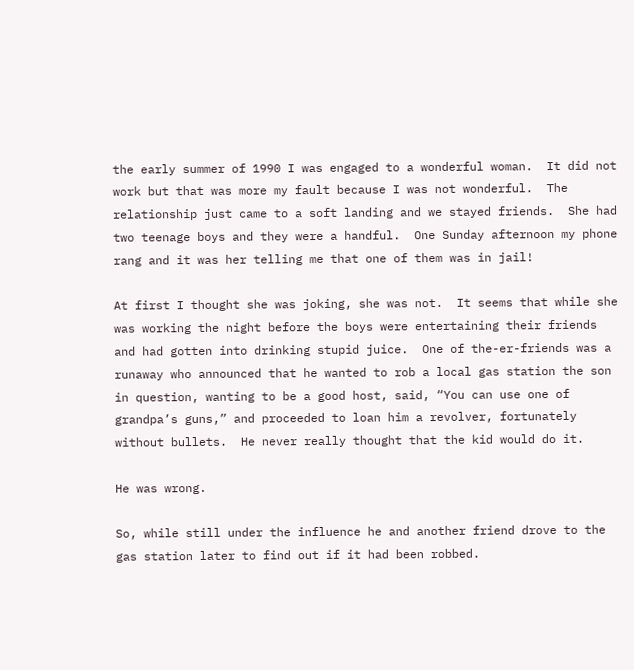the early summer of 1990 I was engaged to a wonderful woman.  It did not work but that was more my fault because I was not wonderful.  The relationship just came to a soft landing and we stayed friends.  She had two teenage boys and they were a handful.  One Sunday afternoon my phone rang and it was her telling me that one of them was in jail!

At first I thought she was joking, she was not.  It seems that while she was working the night before the boys were entertaining their friends and had gotten into drinking stupid juice.  One of the-er-friends was a runaway who announced that he wanted to rob a local gas station the son in question, wanting to be a good host, said, “You can use one of grandpa’s guns,” and proceeded to loan him a revolver, fortunately without bullets.  He never really thought that the kid would do it.

He was wrong.

So, while still under the influence he and another friend drove to the gas station later to find out if it had been robbed.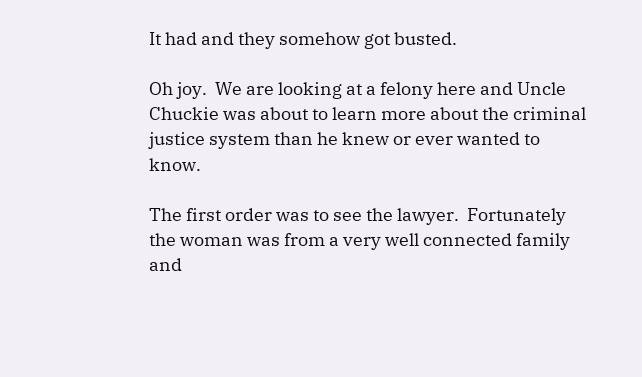It had and they somehow got busted.

Oh joy.  We are looking at a felony here and Uncle Chuckie was about to learn more about the criminal justice system than he knew or ever wanted to know.

The first order was to see the lawyer.  Fortunately the woman was from a very well connected family and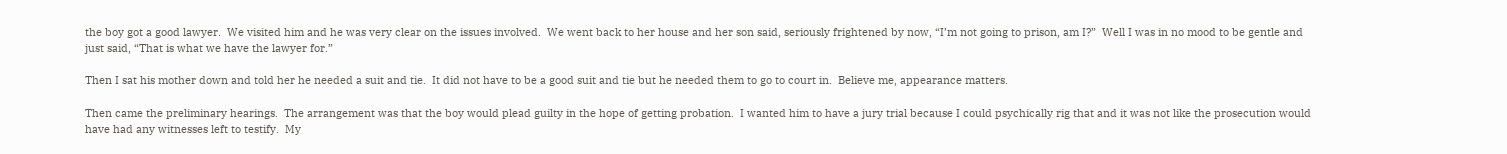the boy got a good lawyer.  We visited him and he was very clear on the issues involved.  We went back to her house and her son said, seriously frightened by now, “I’m not going to prison, am I?”  Well I was in no mood to be gentle and just said, “That is what we have the lawyer for.”

Then I sat his mother down and told her he needed a suit and tie.  It did not have to be a good suit and tie but he needed them to go to court in.  Believe me, appearance matters.

Then came the preliminary hearings.  The arrangement was that the boy would plead guilty in the hope of getting probation.  I wanted him to have a jury trial because I could psychically rig that and it was not like the prosecution would have had any witnesses left to testify.  My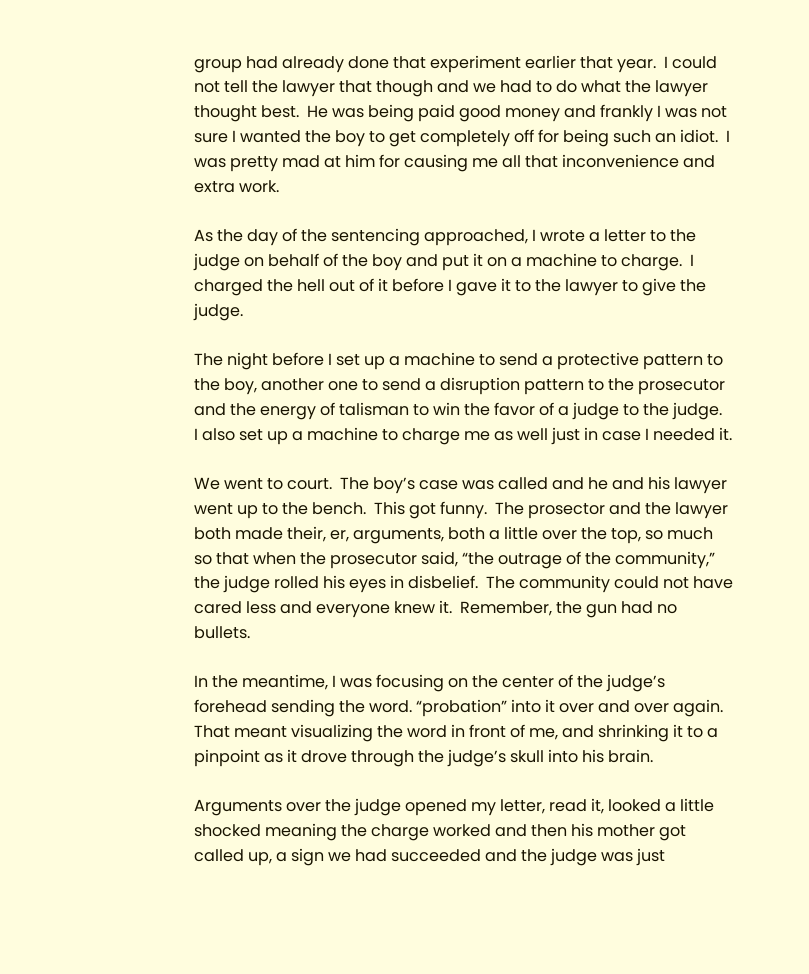group had already done that experiment earlier that year.  I could not tell the lawyer that though and we had to do what the lawyer thought best.  He was being paid good money and frankly I was not sure I wanted the boy to get completely off for being such an idiot.  I was pretty mad at him for causing me all that inconvenience and extra work.

As the day of the sentencing approached, I wrote a letter to the judge on behalf of the boy and put it on a machine to charge.  I charged the hell out of it before I gave it to the lawyer to give the judge.

The night before I set up a machine to send a protective pattern to the boy, another one to send a disruption pattern to the prosecutor and the energy of talisman to win the favor of a judge to the judge.  I also set up a machine to charge me as well just in case I needed it.

We went to court.  The boy’s case was called and he and his lawyer went up to the bench.  This got funny.  The prosector and the lawyer both made their, er, arguments, both a little over the top, so much so that when the prosecutor said, “the outrage of the community,” the judge rolled his eyes in disbelief.  The community could not have cared less and everyone knew it.  Remember, the gun had no bullets.

In the meantime, I was focusing on the center of the judge’s forehead sending the word. “probation” into it over and over again.  That meant visualizing the word in front of me, and shrinking it to a pinpoint as it drove through the judge’s skull into his brain.

Arguments over the judge opened my letter, read it, looked a little shocked meaning the charge worked and then his mother got called up, a sign we had succeeded and the judge was just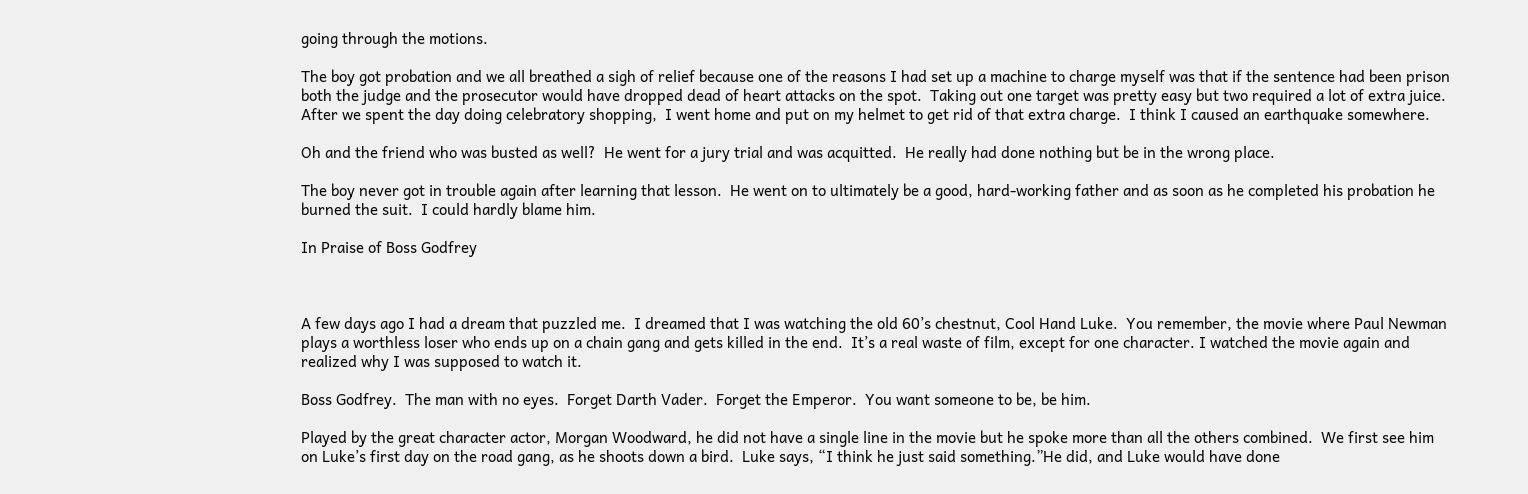going through the motions.

The boy got probation and we all breathed a sigh of relief because one of the reasons I had set up a machine to charge myself was that if the sentence had been prison both the judge and the prosecutor would have dropped dead of heart attacks on the spot.  Taking out one target was pretty easy but two required a lot of extra juice.  After we spent the day doing celebratory shopping,  I went home and put on my helmet to get rid of that extra charge.  I think I caused an earthquake somewhere.

Oh and the friend who was busted as well?  He went for a jury trial and was acquitted.  He really had done nothing but be in the wrong place.

The boy never got in trouble again after learning that lesson.  He went on to ultimately be a good, hard-working father and as soon as he completed his probation he burned the suit.  I could hardly blame him.

In Praise of Boss Godfrey



A few days ago I had a dream that puzzled me.  I dreamed that I was watching the old 60’s chestnut, Cool Hand Luke.  You remember, the movie where Paul Newman plays a worthless loser who ends up on a chain gang and gets killed in the end.  It’s a real waste of film, except for one character. I watched the movie again and realized why I was supposed to watch it.

Boss Godfrey.  The man with no eyes.  Forget Darth Vader.  Forget the Emperor.  You want someone to be, be him.

Played by the great character actor, Morgan Woodward, he did not have a single line in the movie but he spoke more than all the others combined.  We first see him on Luke’s first day on the road gang, as he shoots down a bird.  Luke says, “I think he just said something.”He did, and Luke would have done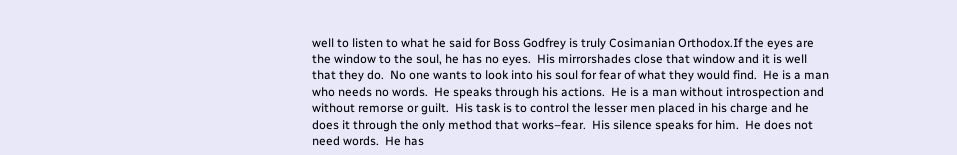well to listen to what he said for Boss Godfrey is truly Cosimanian Orthodox.If the eyes are the window to the soul, he has no eyes.  His mirrorshades close that window and it is well that they do.  No one wants to look into his soul for fear of what they would find.  He is a man who needs no words.  He speaks through his actions.  He is a man without introspection and without remorse or guilt.  His task is to control the lesser men placed in his charge and he does it through the only method that works–fear.  His silence speaks for him.  He does not need words.  He has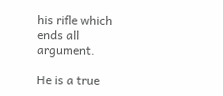his rifle which ends all argument.

He is a true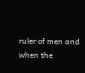ruler of men and when the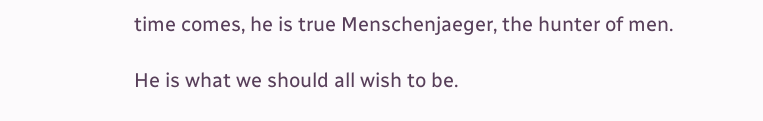time comes, he is true Menschenjaeger, the hunter of men.

He is what we should all wish to be.